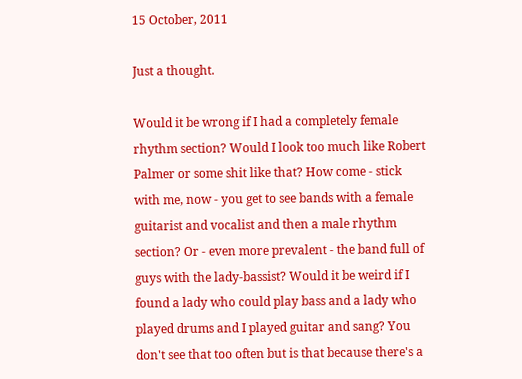15 October, 2011

Just a thought.

Would it be wrong if I had a completely female rhythm section? Would I look too much like Robert Palmer or some shit like that? How come - stick with me, now - you get to see bands with a female guitarist and vocalist and then a male rhythm section? Or - even more prevalent - the band full of guys with the lady-bassist? Would it be weird if I found a lady who could play bass and a lady who played drums and I played guitar and sang? You don't see that too often but is that because there's a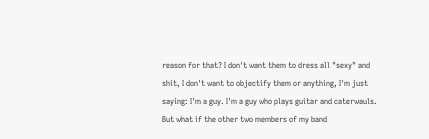reason for that? I don't want them to dress all "sexy" and shit, I don't want to objectify them or anything, I'm just saying: I'm a guy. I'm a guy who plays guitar and caterwauls. But what if the other two members of my band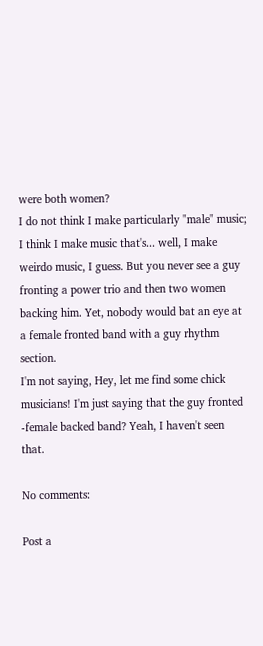were both women?
I do not think I make particularly "male" music; I think I make music that's... well, I make weirdo music, I guess. But you never see a guy fronting a power trio and then two women backing him. Yet, nobody would bat an eye at a female fronted band with a guy rhythm section.
I'm not saying, Hey, let me find some chick musicians! I'm just saying that the guy fronted -female backed band? Yeah, I haven't seen that.

No comments:

Post a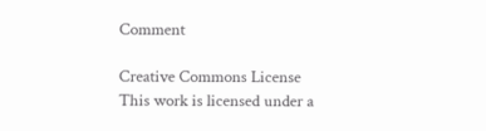Comment

Creative Commons License
This work is licensed under a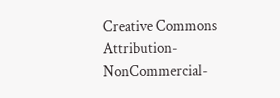Creative Commons Attribution-NonCommercial-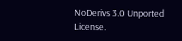NoDerivs 3.0 Unported License.